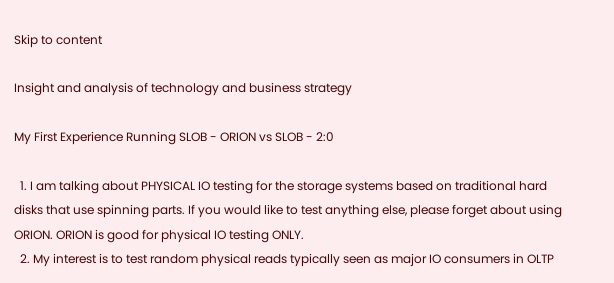Skip to content

Insight and analysis of technology and business strategy

My First Experience Running SLOB - ORION vs SLOB - 2:0

  1. I am talking about PHYSICAL IO testing for the storage systems based on traditional hard disks that use spinning parts. If you would like to test anything else, please forget about using ORION. ORION is good for physical IO testing ONLY.
  2. My interest is to test random physical reads typically seen as major IO consumers in OLTP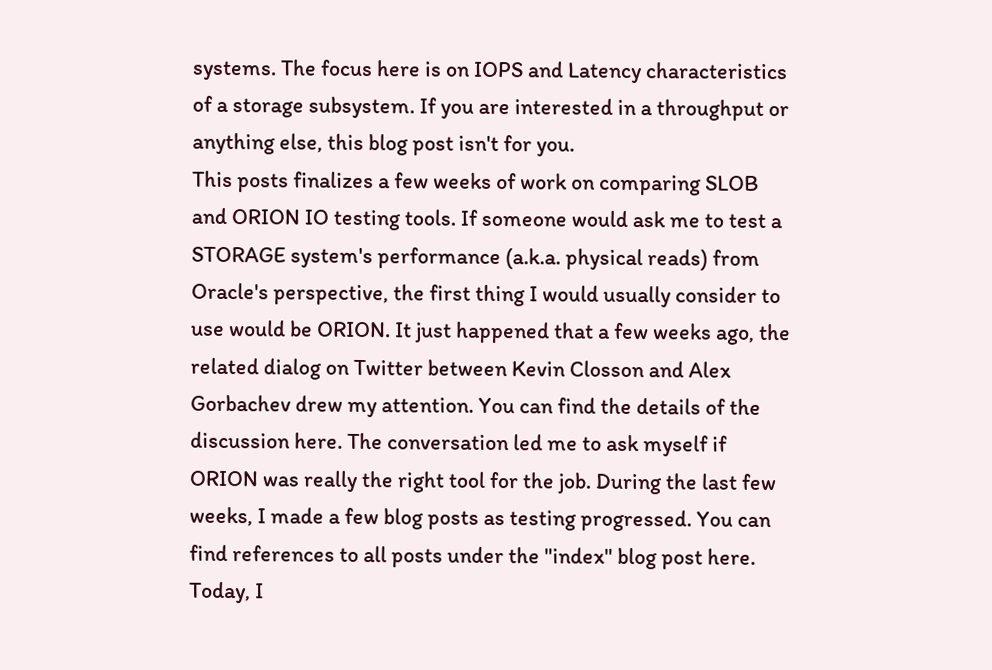systems. The focus here is on IOPS and Latency characteristics of a storage subsystem. If you are interested in a throughput or anything else, this blog post isn't for you.
This posts finalizes a few weeks of work on comparing SLOB and ORION IO testing tools. If someone would ask me to test a STORAGE system's performance (a.k.a. physical reads) from Oracle's perspective, the first thing I would usually consider to use would be ORION. It just happened that a few weeks ago, the related dialog on Twitter between Kevin Closson and Alex Gorbachev drew my attention. You can find the details of the discussion here. The conversation led me to ask myself if ORION was really the right tool for the job. During the last few weeks, I made a few blog posts as testing progressed. You can find references to all posts under the "index" blog post here. Today, I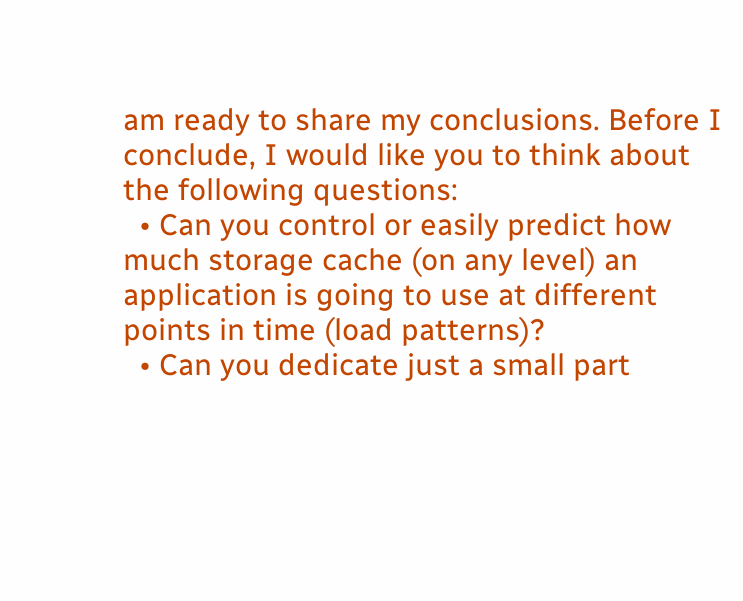am ready to share my conclusions. Before I conclude, I would like you to think about the following questions:
  • Can you control or easily predict how much storage cache (on any level) an application is going to use at different points in time (load patterns)?
  • Can you dedicate just a small part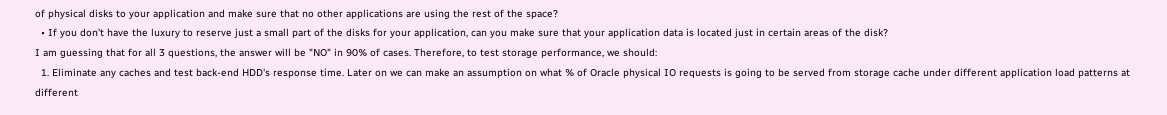of physical disks to your application and make sure that no other applications are using the rest of the space?
  • If you don't have the luxury to reserve just a small part of the disks for your application, can you make sure that your application data is located just in certain areas of the disk?
I am guessing that for all 3 questions, the answer will be "NO" in 90% of cases. Therefore, to test storage performance, we should:
  1. Eliminate any caches and test back-end HDD's response time. Later on we can make an assumption on what % of Oracle physical IO requests is going to be served from storage cache under different application load patterns at different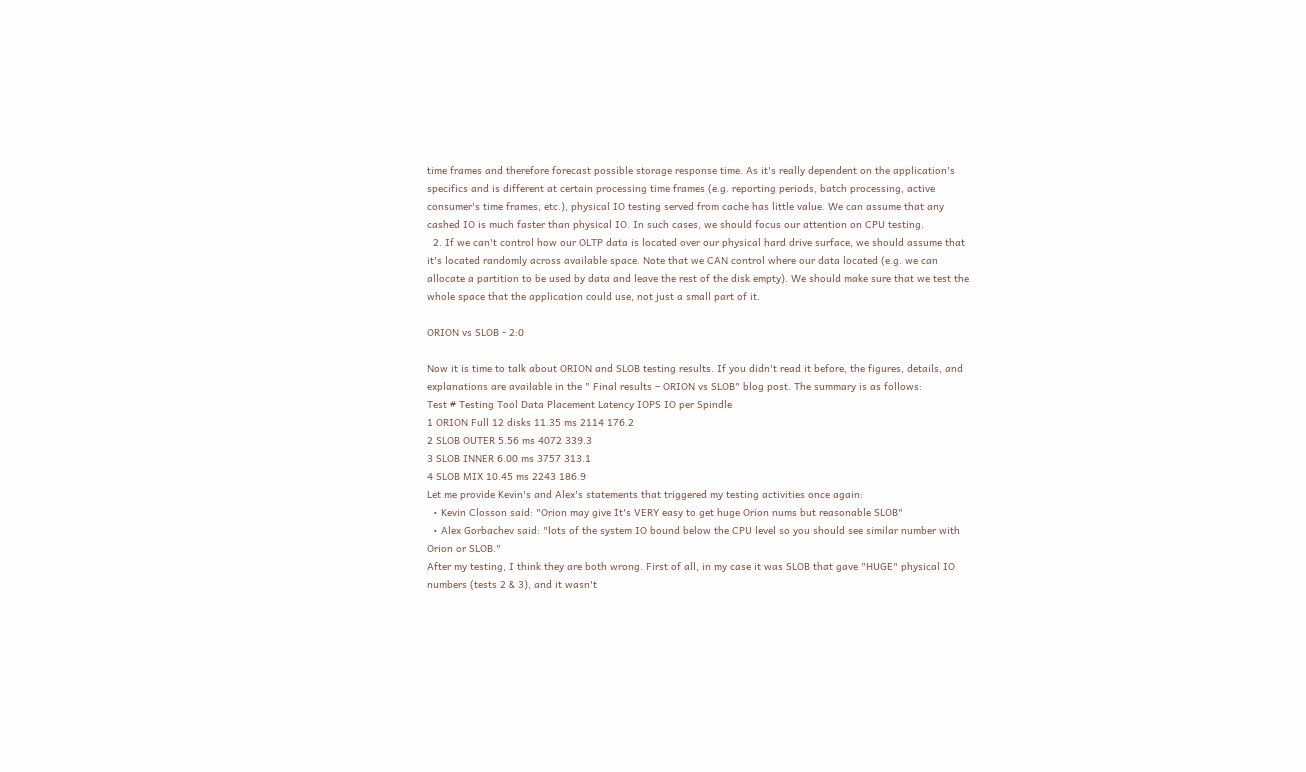time frames and therefore forecast possible storage response time. As it's really dependent on the application's specifics and is different at certain processing time frames (e.g. reporting periods, batch processing, active consumer's time frames, etc.), physical IO testing served from cache has little value. We can assume that any cashed IO is much faster than physical IO. In such cases, we should focus our attention on CPU testing.
  2. If we can't control how our OLTP data is located over our physical hard drive surface, we should assume that it's located randomly across available space. Note that we CAN control where our data located (e.g. we can allocate a partition to be used by data and leave the rest of the disk empty). We should make sure that we test the whole space that the application could use, not just a small part of it.

ORION vs SLOB - 2:0

Now it is time to talk about ORION and SLOB testing results. If you didn't read it before, the figures, details, and explanations are available in the " Final results – ORION vs SLOB" blog post. The summary is as follows:
Test # Testing Tool Data Placement Latency IOPS IO per Spindle
1 ORION Full 12 disks 11.35 ms 2114 176.2
2 SLOB OUTER 5.56 ms 4072 339.3
3 SLOB INNER 6.00 ms 3757 313.1
4 SLOB MIX 10.45 ms 2243 186.9
Let me provide Kevin's and Alex's statements that triggered my testing activities once again:
  • Kevin Closson said: "Orion may give It's VERY easy to get huge Orion nums but reasonable SLOB"
  • Alex Gorbachev said: "lots of the system IO bound below the CPU level so you should see similar number with Orion or SLOB."
After my testing, I think they are both wrong. First of all, in my case it was SLOB that gave "HUGE" physical IO numbers (tests 2 & 3), and it wasn't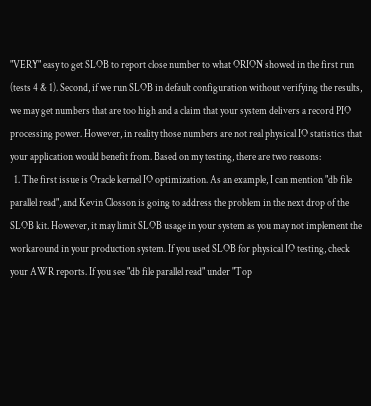"VERY" easy to get SLOB to report close number to what ORION showed in the first run (tests 4 & 1). Second, if we run SLOB in default configuration without verifying the results, we may get numbers that are too high and a claim that your system delivers a record PIO processing power. However, in reality those numbers are not real physical IO statistics that your application would benefit from. Based on my testing, there are two reasons:
  1. The first issue is Oracle kernel IO optimization. As an example, I can mention "db file parallel read", and Kevin Closson is going to address the problem in the next drop of the SLOB kit. However, it may limit SLOB usage in your system as you may not implement the workaround in your production system. If you used SLOB for physical IO testing, check your AWR reports. If you see "db file parallel read" under "Top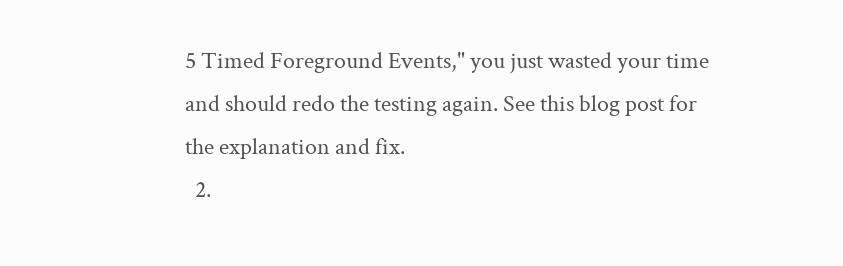5 Timed Foreground Events," you just wasted your time and should redo the testing again. See this blog post for the explanation and fix.
  2.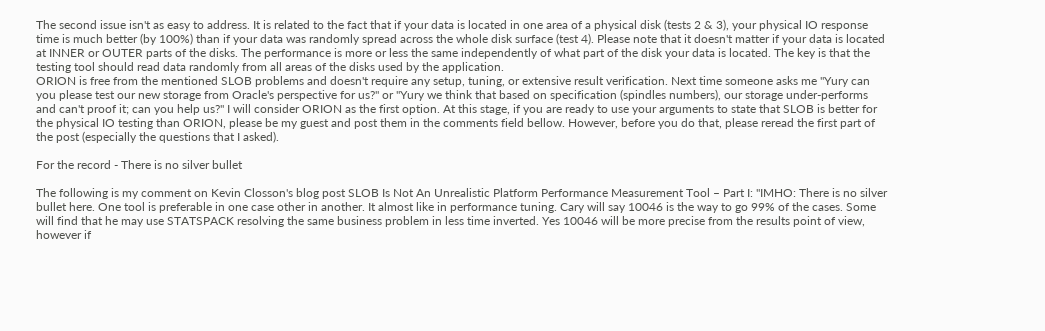The second issue isn't as easy to address. It is related to the fact that if your data is located in one area of a physical disk (tests 2 & 3), your physical IO response time is much better (by 100%) than if your data was randomly spread across the whole disk surface (test 4). Please note that it doesn't matter if your data is located at INNER or OUTER parts of the disks. The performance is more or less the same independently of what part of the disk your data is located. The key is that the testing tool should read data randomly from all areas of the disks used by the application.
ORION is free from the mentioned SLOB problems and doesn't require any setup, tuning, or extensive result verification. Next time someone asks me "Yury can you please test our new storage from Oracle's perspective for us?" or "Yury we think that based on specification (spindles numbers), our storage under-performs and can't proof it; can you help us?" I will consider ORION as the first option. At this stage, if you are ready to use your arguments to state that SLOB is better for the physical IO testing than ORION, please be my guest and post them in the comments field bellow. However, before you do that, please reread the first part of the post (especially the questions that I asked).

For the record - There is no silver bullet

The following is my comment on Kevin Closson's blog post SLOB Is Not An Unrealistic Platform Performance Measurement Tool – Part I: "IMHO: There is no silver bullet here. One tool is preferable in one case other in another. It almost like in performance tuning. Cary will say 10046 is the way to go 99% of the cases. Some will find that he may use STATSPACK resolving the same business problem in less time inverted. Yes 10046 will be more precise from the results point of view, however if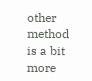other method is a bit more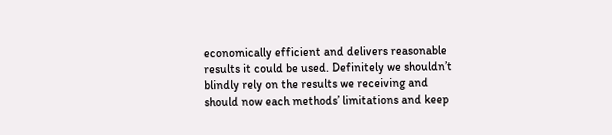economically efficient and delivers reasonable results it could be used. Definitely we shouldn’t blindly rely on the results we receiving and should now each methods’ limitations and keep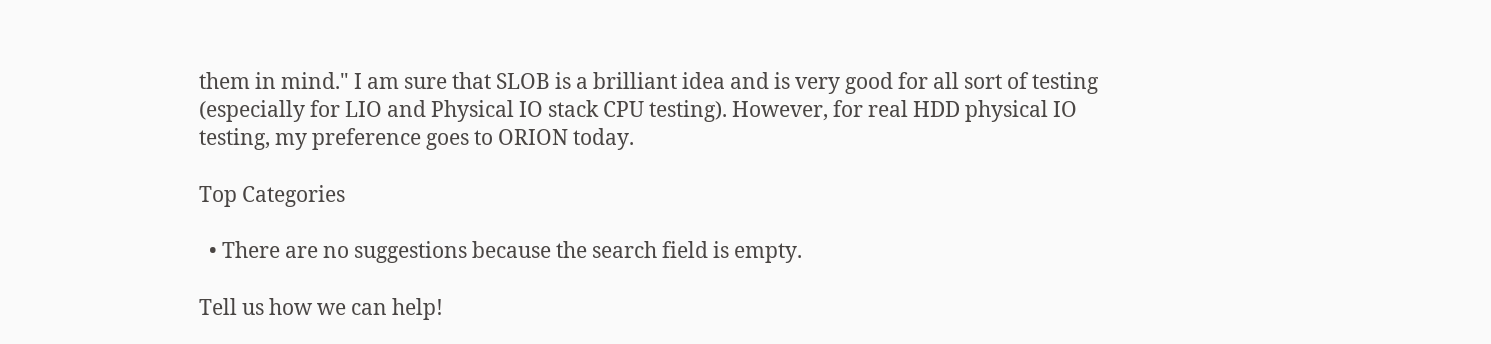them in mind." I am sure that SLOB is a brilliant idea and is very good for all sort of testing (especially for LIO and Physical IO stack CPU testing). However, for real HDD physical IO testing, my preference goes to ORION today.

Top Categories

  • There are no suggestions because the search field is empty.

Tell us how we can help!